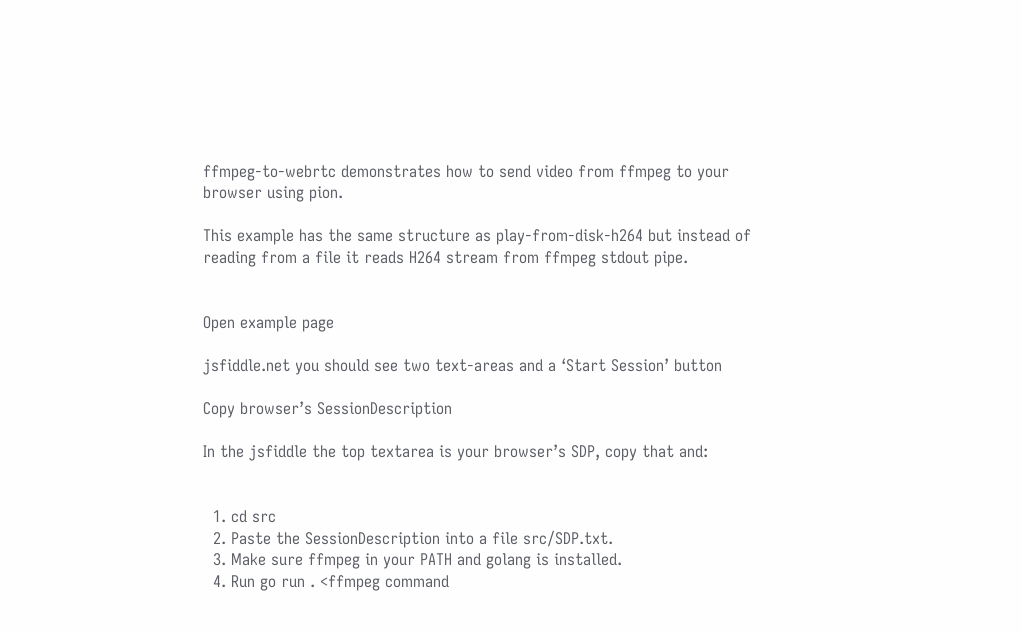ffmpeg-to-webrtc demonstrates how to send video from ffmpeg to your browser using pion.

This example has the same structure as play-from-disk-h264 but instead of reading from a file it reads H264 stream from ffmpeg stdout pipe.


Open example page

jsfiddle.net you should see two text-areas and a ‘Start Session’ button

Copy browser’s SessionDescription

In the jsfiddle the top textarea is your browser’s SDP, copy that and:


  1. cd src
  2. Paste the SessionDescription into a file src/SDP.txt.
  3. Make sure ffmpeg in your PATH and golang is installed.
  4. Run go run . <ffmpeg command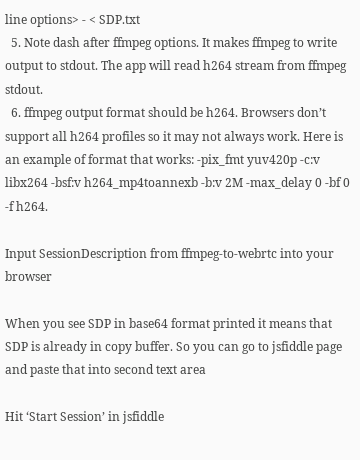line options> - < SDP.txt
  5. Note dash after ffmpeg options. It makes ffmpeg to write output to stdout. The app will read h264 stream from ffmpeg stdout.
  6. ffmpeg output format should be h264. Browsers don’t support all h264 profiles so it may not always work. Here is an example of format that works: -pix_fmt yuv420p -c:v libx264 -bsf:v h264_mp4toannexb -b:v 2M -max_delay 0 -bf 0 -f h264.

Input SessionDescription from ffmpeg-to-webrtc into your browser

When you see SDP in base64 format printed it means that SDP is already in copy buffer. So you can go to jsfiddle page and paste that into second text area

Hit ‘Start Session’ in jsfiddle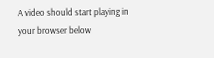A video should start playing in your browser below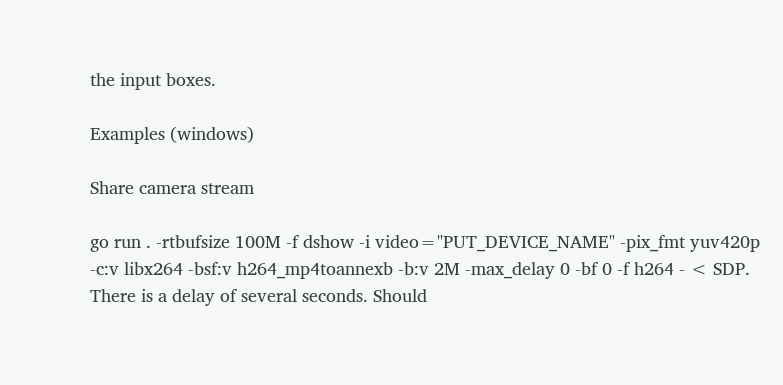the input boxes.

Examples (windows)

Share camera stream

go run . -rtbufsize 100M -f dshow -i video="PUT_DEVICE_NAME" -pix_fmt yuv420p -c:v libx264 -bsf:v h264_mp4toannexb -b:v 2M -max_delay 0 -bf 0 -f h264 - < SDP.
There is a delay of several seconds. Should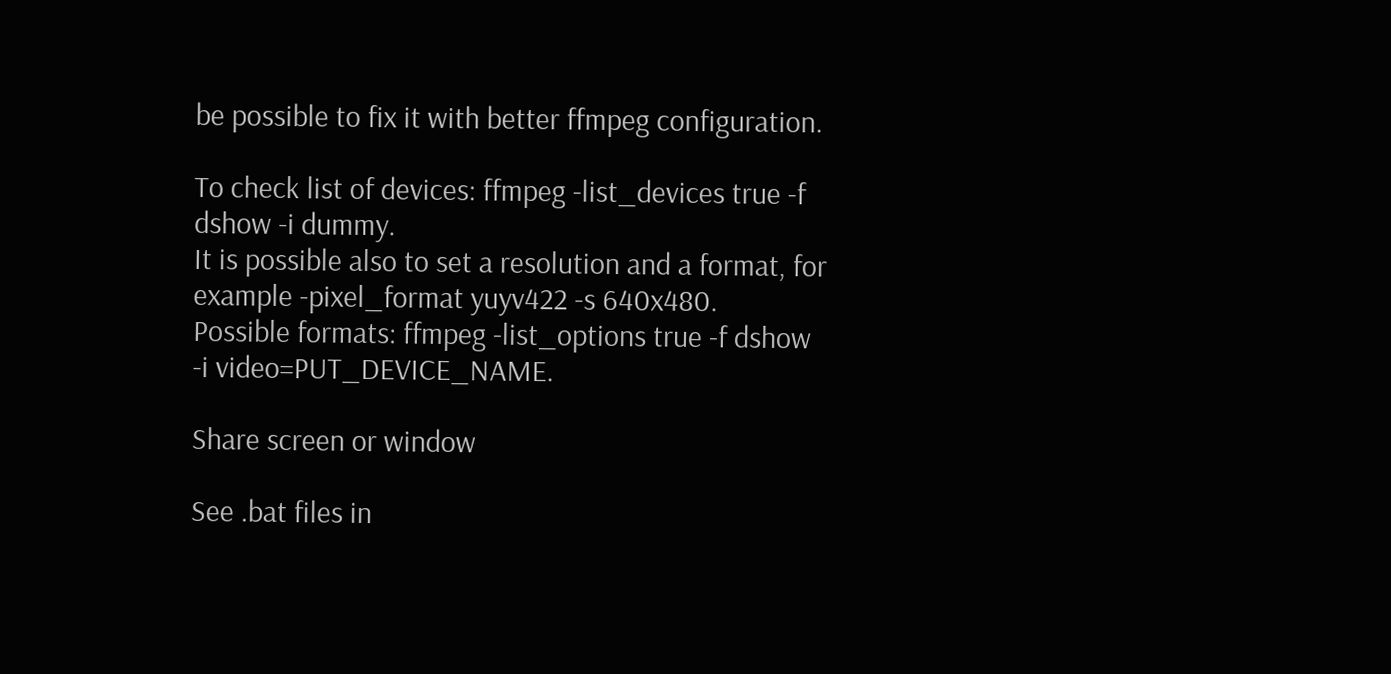be possible to fix it with better ffmpeg configuration.

To check list of devices: ffmpeg -list_devices true -f dshow -i dummy.
It is possible also to set a resolution and a format, for example -pixel_format yuyv422 -s 640x480.
Possible formats: ffmpeg -list_options true -f dshow -i video=PUT_DEVICE_NAME.

Share screen or window

See .bat files in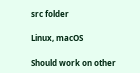src folder

Linux, macOS

Should work on other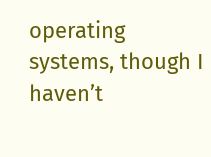operating systems, though I haven’t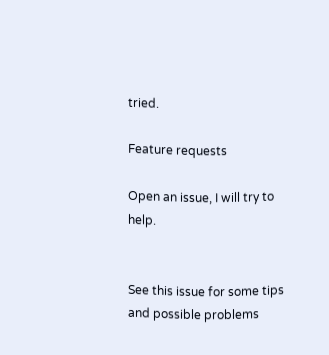tried.

Feature requests

Open an issue, I will try to help.


See this issue for some tips and possible problems